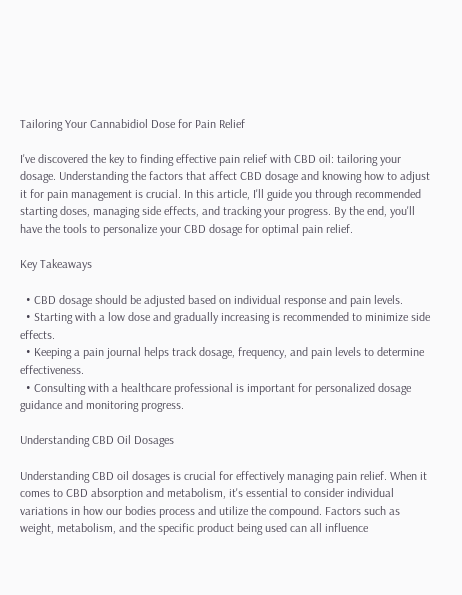Tailoring Your Cannabidiol Dose for Pain Relief

I've discovered the key to finding effective pain relief with CBD oil: tailoring your dosage. Understanding the factors that affect CBD dosage and knowing how to adjust it for pain management is crucial. In this article, I'll guide you through recommended starting doses, managing side effects, and tracking your progress. By the end, you'll have the tools to personalize your CBD dosage for optimal pain relief.

Key Takeaways

  • CBD dosage should be adjusted based on individual response and pain levels.
  • Starting with a low dose and gradually increasing is recommended to minimize side effects.
  • Keeping a pain journal helps track dosage, frequency, and pain levels to determine effectiveness.
  • Consulting with a healthcare professional is important for personalized dosage guidance and monitoring progress.

Understanding CBD Oil Dosages

Understanding CBD oil dosages is crucial for effectively managing pain relief. When it comes to CBD absorption and metabolism, it's essential to consider individual variations in how our bodies process and utilize the compound. Factors such as weight, metabolism, and the specific product being used can all influence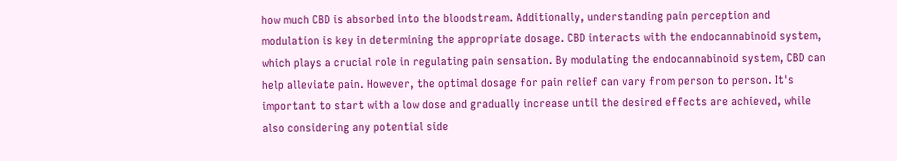how much CBD is absorbed into the bloodstream. Additionally, understanding pain perception and modulation is key in determining the appropriate dosage. CBD interacts with the endocannabinoid system, which plays a crucial role in regulating pain sensation. By modulating the endocannabinoid system, CBD can help alleviate pain. However, the optimal dosage for pain relief can vary from person to person. It's important to start with a low dose and gradually increase until the desired effects are achieved, while also considering any potential side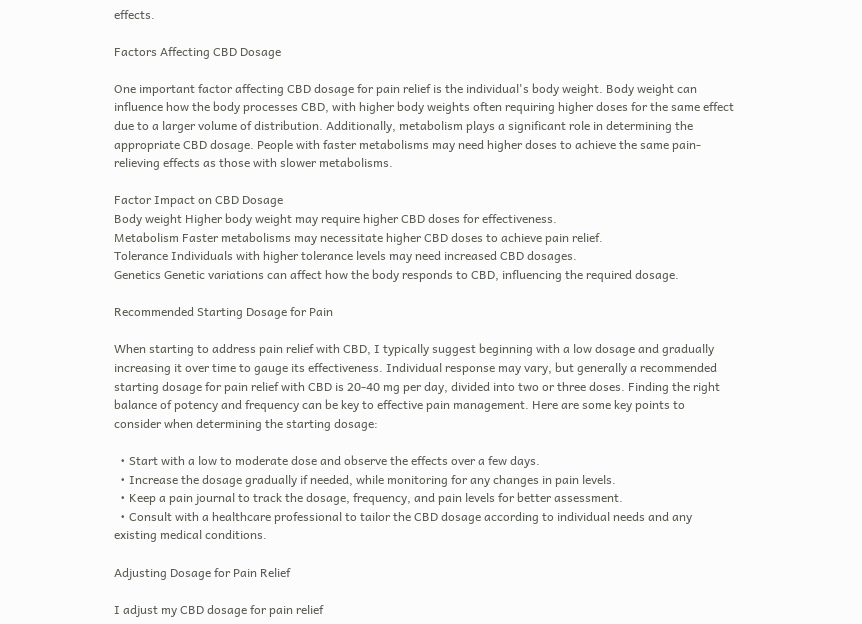effects.

Factors Affecting CBD Dosage

One important factor affecting CBD dosage for pain relief is the individual's body weight. Body weight can influence how the body processes CBD, with higher body weights often requiring higher doses for the same effect due to a larger volume of distribution. Additionally, metabolism plays a significant role in determining the appropriate CBD dosage. People with faster metabolisms may need higher doses to achieve the same pain-relieving effects as those with slower metabolisms.

Factor Impact on CBD Dosage
Body weight Higher body weight may require higher CBD doses for effectiveness.
Metabolism Faster metabolisms may necessitate higher CBD doses to achieve pain relief.
Tolerance Individuals with higher tolerance levels may need increased CBD dosages.
Genetics Genetic variations can affect how the body responds to CBD, influencing the required dosage.

Recommended Starting Dosage for Pain

When starting to address pain relief with CBD, I typically suggest beginning with a low dosage and gradually increasing it over time to gauge its effectiveness. Individual response may vary, but generally a recommended starting dosage for pain relief with CBD is 20-40 mg per day, divided into two or three doses. Finding the right balance of potency and frequency can be key to effective pain management. Here are some key points to consider when determining the starting dosage:

  • Start with a low to moderate dose and observe the effects over a few days.
  • Increase the dosage gradually if needed, while monitoring for any changes in pain levels.
  • Keep a pain journal to track the dosage, frequency, and pain levels for better assessment.
  • Consult with a healthcare professional to tailor the CBD dosage according to individual needs and any existing medical conditions.

Adjusting Dosage for Pain Relief

I adjust my CBD dosage for pain relief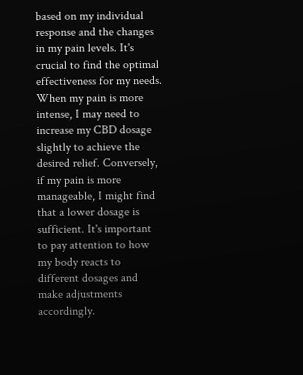based on my individual response and the changes in my pain levels. It's crucial to find the optimal effectiveness for my needs. When my pain is more intense, I may need to increase my CBD dosage slightly to achieve the desired relief. Conversely, if my pain is more manageable, I might find that a lower dosage is sufficient. It's important to pay attention to how my body reacts to different dosages and make adjustments accordingly.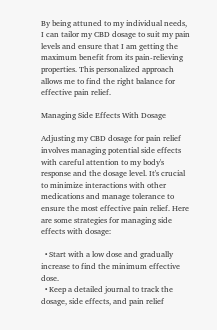By being attuned to my individual needs, I can tailor my CBD dosage to suit my pain levels and ensure that I am getting the maximum benefit from its pain-relieving properties. This personalized approach allows me to find the right balance for effective pain relief.

Managing Side Effects With Dosage

Adjusting my CBD dosage for pain relief involves managing potential side effects with careful attention to my body's response and the dosage level. It's crucial to minimize interactions with other medications and manage tolerance to ensure the most effective pain relief. Here are some strategies for managing side effects with dosage:

  • Start with a low dose and gradually increase to find the minimum effective dose.
  • Keep a detailed journal to track the dosage, side effects, and pain relief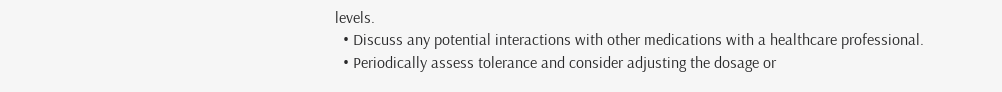levels.
  • Discuss any potential interactions with other medications with a healthcare professional.
  • Periodically assess tolerance and consider adjusting the dosage or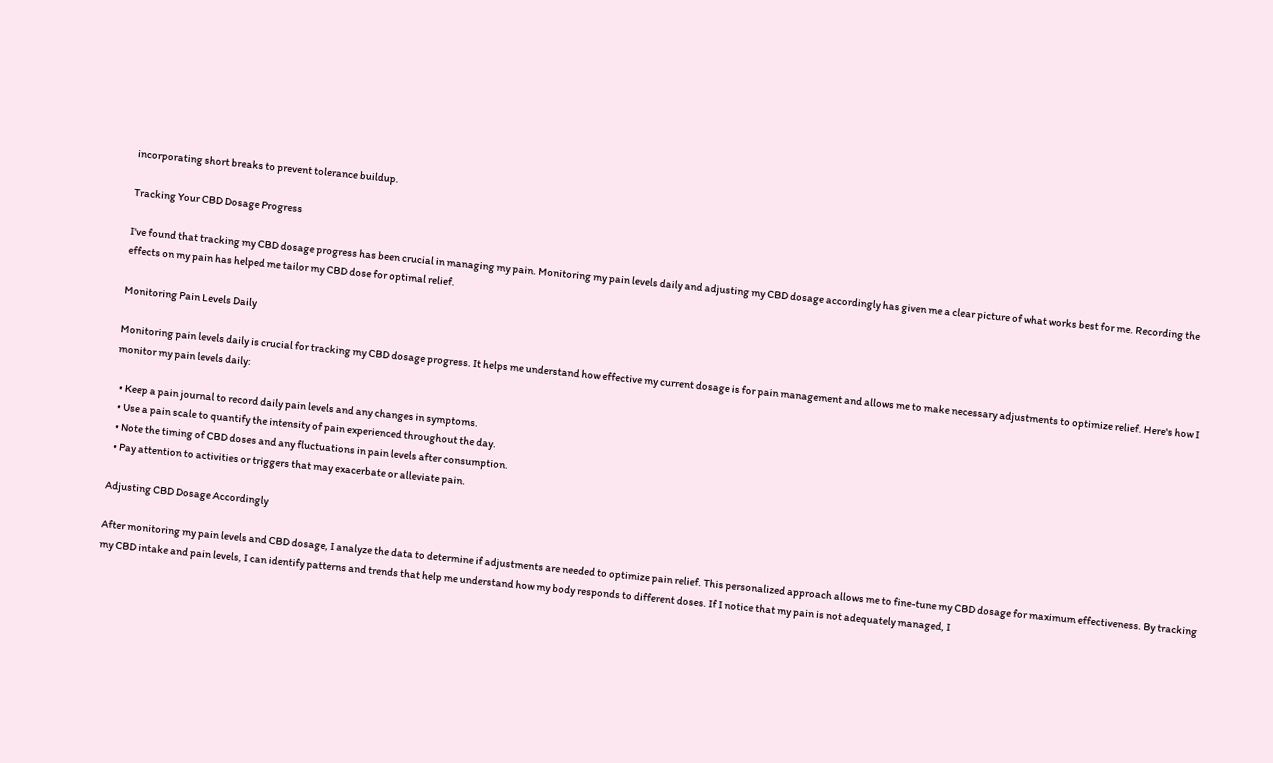incorporating short breaks to prevent tolerance buildup.

Tracking Your CBD Dosage Progress

I've found that tracking my CBD dosage progress has been crucial in managing my pain. Monitoring my pain levels daily and adjusting my CBD dosage accordingly has given me a clear picture of what works best for me. Recording the effects on my pain has helped me tailor my CBD dose for optimal relief.

Monitoring Pain Levels Daily

Monitoring pain levels daily is crucial for tracking my CBD dosage progress. It helps me understand how effective my current dosage is for pain management and allows me to make necessary adjustments to optimize relief. Here's how I monitor my pain levels daily:

  • Keep a pain journal to record daily pain levels and any changes in symptoms.
  • Use a pain scale to quantify the intensity of pain experienced throughout the day.
  • Note the timing of CBD doses and any fluctuations in pain levels after consumption.
  • Pay attention to activities or triggers that may exacerbate or alleviate pain.

Adjusting CBD Dosage Accordingly

After monitoring my pain levels and CBD dosage, I analyze the data to determine if adjustments are needed to optimize pain relief. This personalized approach allows me to fine-tune my CBD dosage for maximum effectiveness. By tracking my CBD intake and pain levels, I can identify patterns and trends that help me understand how my body responds to different doses. If I notice that my pain is not adequately managed, I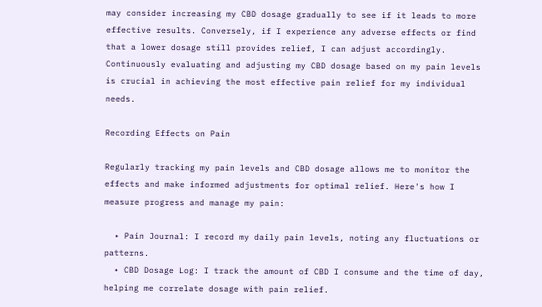may consider increasing my CBD dosage gradually to see if it leads to more effective results. Conversely, if I experience any adverse effects or find that a lower dosage still provides relief, I can adjust accordingly. Continuously evaluating and adjusting my CBD dosage based on my pain levels is crucial in achieving the most effective pain relief for my individual needs.

Recording Effects on Pain

Regularly tracking my pain levels and CBD dosage allows me to monitor the effects and make informed adjustments for optimal relief. Here's how I measure progress and manage my pain:

  • Pain Journal: I record my daily pain levels, noting any fluctuations or patterns.
  • CBD Dosage Log: I track the amount of CBD I consume and the time of day, helping me correlate dosage with pain relief.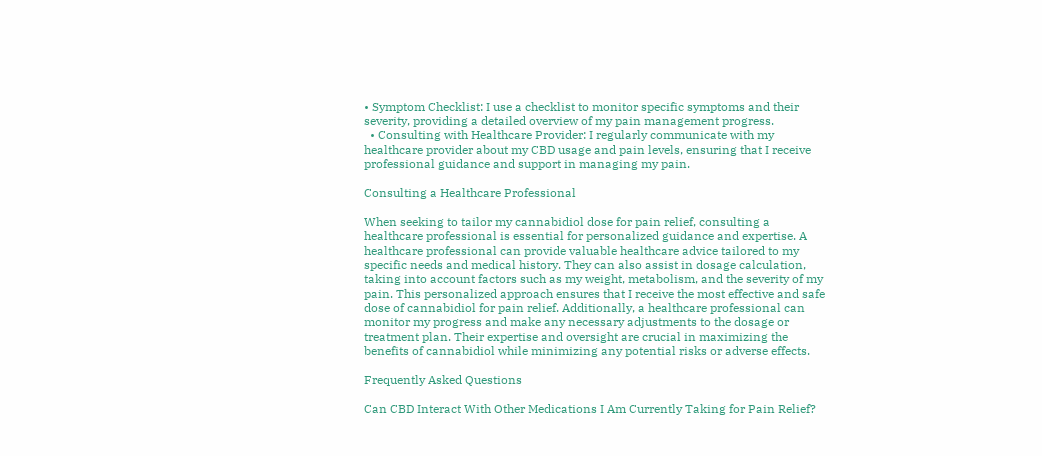• Symptom Checklist: I use a checklist to monitor specific symptoms and their severity, providing a detailed overview of my pain management progress.
  • Consulting with Healthcare Provider: I regularly communicate with my healthcare provider about my CBD usage and pain levels, ensuring that I receive professional guidance and support in managing my pain.

Consulting a Healthcare Professional

When seeking to tailor my cannabidiol dose for pain relief, consulting a healthcare professional is essential for personalized guidance and expertise. A healthcare professional can provide valuable healthcare advice tailored to my specific needs and medical history. They can also assist in dosage calculation, taking into account factors such as my weight, metabolism, and the severity of my pain. This personalized approach ensures that I receive the most effective and safe dose of cannabidiol for pain relief. Additionally, a healthcare professional can monitor my progress and make any necessary adjustments to the dosage or treatment plan. Their expertise and oversight are crucial in maximizing the benefits of cannabidiol while minimizing any potential risks or adverse effects.

Frequently Asked Questions

Can CBD Interact With Other Medications I Am Currently Taking for Pain Relief?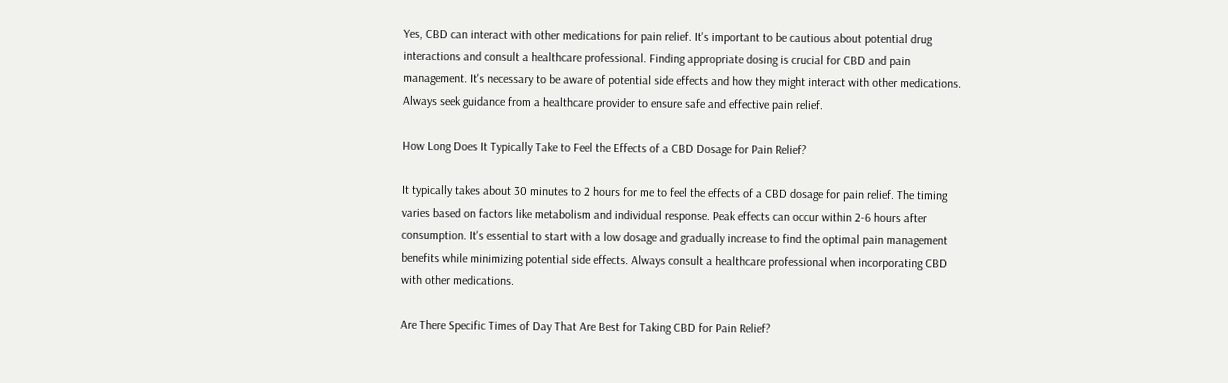Yes, CBD can interact with other medications for pain relief. It's important to be cautious about potential drug interactions and consult a healthcare professional. Finding appropriate dosing is crucial for CBD and pain management. It's necessary to be aware of potential side effects and how they might interact with other medications. Always seek guidance from a healthcare provider to ensure safe and effective pain relief.

How Long Does It Typically Take to Feel the Effects of a CBD Dosage for Pain Relief?

It typically takes about 30 minutes to 2 hours for me to feel the effects of a CBD dosage for pain relief. The timing varies based on factors like metabolism and individual response. Peak effects can occur within 2-6 hours after consumption. It's essential to start with a low dosage and gradually increase to find the optimal pain management benefits while minimizing potential side effects. Always consult a healthcare professional when incorporating CBD with other medications.

Are There Specific Times of Day That Are Best for Taking CBD for Pain Relief?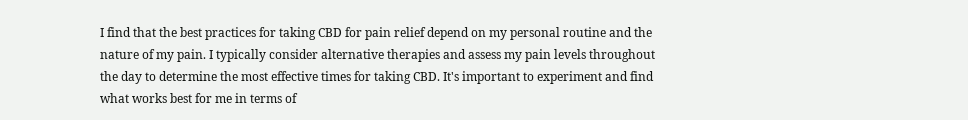I find that the best practices for taking CBD for pain relief depend on my personal routine and the nature of my pain. I typically consider alternative therapies and assess my pain levels throughout the day to determine the most effective times for taking CBD. It's important to experiment and find what works best for me in terms of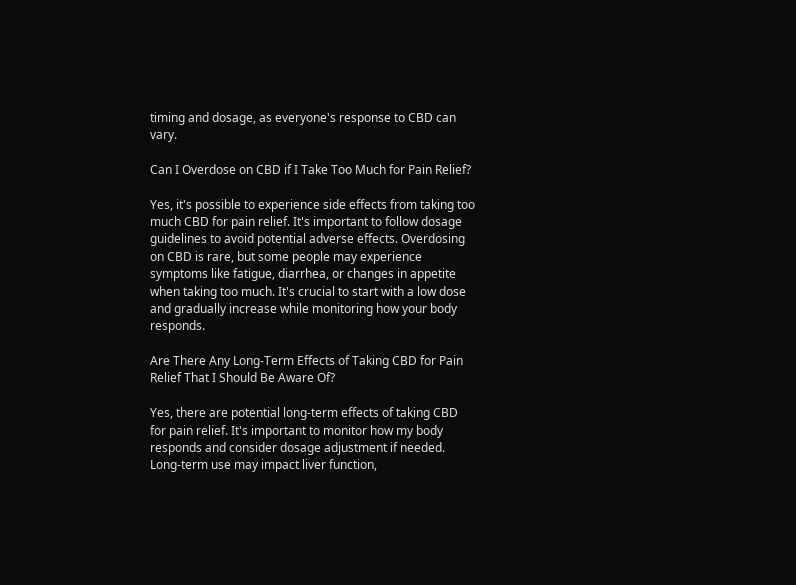timing and dosage, as everyone's response to CBD can vary.

Can I Overdose on CBD if I Take Too Much for Pain Relief?

Yes, it's possible to experience side effects from taking too much CBD for pain relief. It's important to follow dosage guidelines to avoid potential adverse effects. Overdosing on CBD is rare, but some people may experience symptoms like fatigue, diarrhea, or changes in appetite when taking too much. It's crucial to start with a low dose and gradually increase while monitoring how your body responds.

Are There Any Long-Term Effects of Taking CBD for Pain Relief That I Should Be Aware Of?

Yes, there are potential long-term effects of taking CBD for pain relief. It's important to monitor how my body responds and consider dosage adjustment if needed. Long-term use may impact liver function,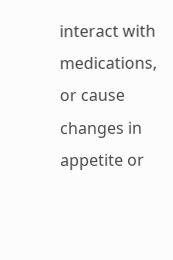interact with medications, or cause changes in appetite or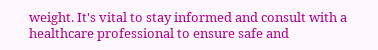weight. It's vital to stay informed and consult with a healthcare professional to ensure safe and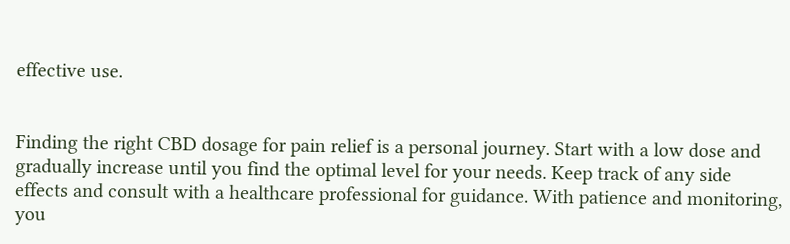effective use.


Finding the right CBD dosage for pain relief is a personal journey. Start with a low dose and gradually increase until you find the optimal level for your needs. Keep track of any side effects and consult with a healthcare professional for guidance. With patience and monitoring, you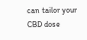can tailor your CBD dose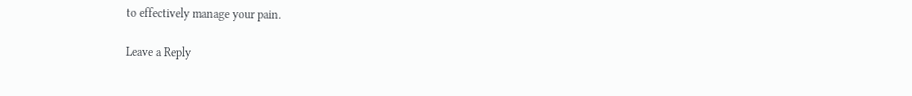to effectively manage your pain.

Leave a Reply